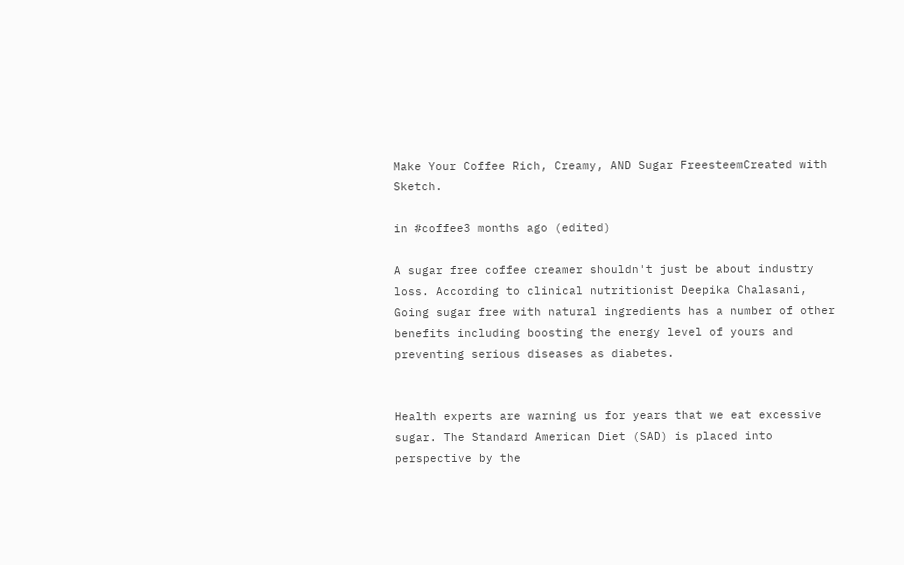Make Your Coffee Rich, Creamy, AND Sugar FreesteemCreated with Sketch.

in #coffee3 months ago (edited)

A sugar free coffee creamer shouldn't just be about industry loss. According to clinical nutritionist Deepika Chalasani, Going sugar free with natural ingredients has a number of other benefits including boosting the energy level of yours and preventing serious diseases as diabetes.


Health experts are warning us for years that we eat excessive sugar. The Standard American Diet (SAD) is placed into perspective by the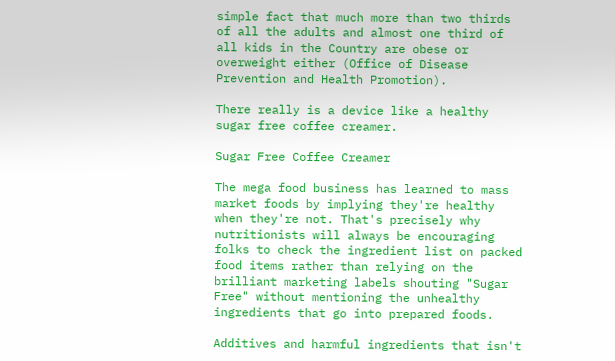simple fact that much more than two thirds of all the adults and almost one third of all kids in the Country are obese or overweight either (Office of Disease Prevention and Health Promotion).

There really is a device like a healthy sugar free coffee creamer.

Sugar Free Coffee Creamer

The mega food business has learned to mass market foods by implying they're healthy when they're not. That's precisely why nutritionists will always be encouraging folks to check the ingredient list on packed food items rather than relying on the brilliant marketing labels shouting "Sugar Free" without mentioning the unhealthy ingredients that go into prepared foods.

Additives and harmful ingredients that isn't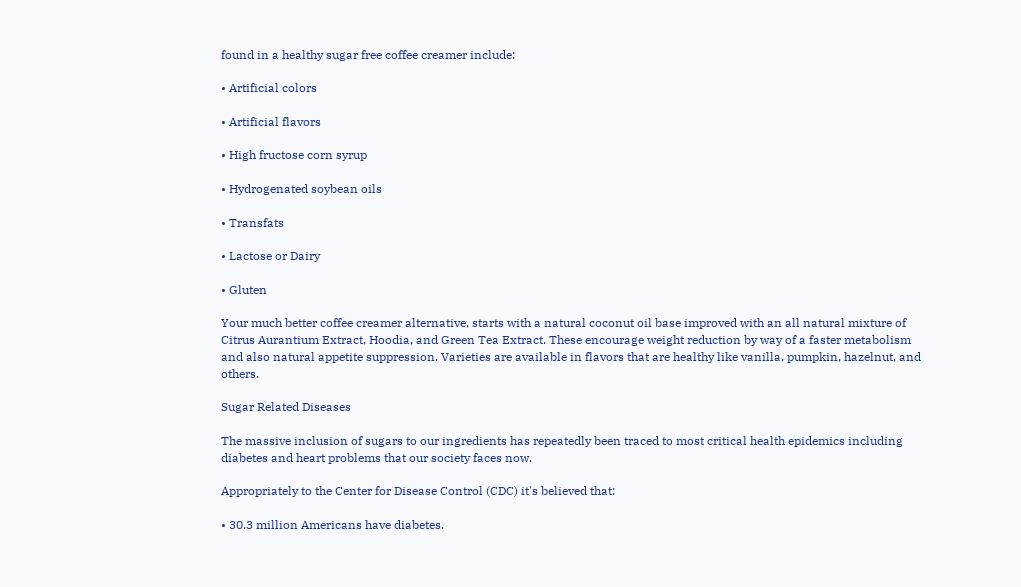found in a healthy sugar free coffee creamer include:

• Artificial colors

• Artificial flavors

• High fructose corn syrup

• Hydrogenated soybean oils

• Transfats

• Lactose or Dairy

• Gluten

Your much better coffee creamer alternative, starts with a natural coconut oil base improved with an all natural mixture of Citrus Aurantium Extract, Hoodia, and Green Tea Extract. These encourage weight reduction by way of a faster metabolism and also natural appetite suppression. Varieties are available in flavors that are healthy like vanilla, pumpkin, hazelnut, and others.

Sugar Related Diseases

The massive inclusion of sugars to our ingredients has repeatedly been traced to most critical health epidemics including diabetes and heart problems that our society faces now.

Appropriately to the Center for Disease Control (CDC) it's believed that:

• 30.3 million Americans have diabetes.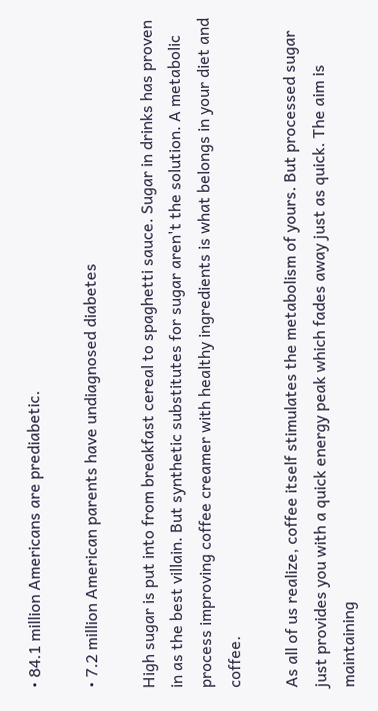• 84.1 million Americans are prediabetic.

• 7.2 million American parents have undiagnosed diabetes

High sugar is put into from breakfast cereal to spaghetti sauce. Sugar in drinks has proven in as the best villain. But synthetic substitutes for sugar aren't the solution. A metabolic process improving coffee creamer with healthy ingredients is what belongs in your diet and coffee.

As all of us realize, coffee itself stimulates the metabolism of yours. But processed sugar just provides you with a quick energy peak which fades away just as quick. The aim is maintaining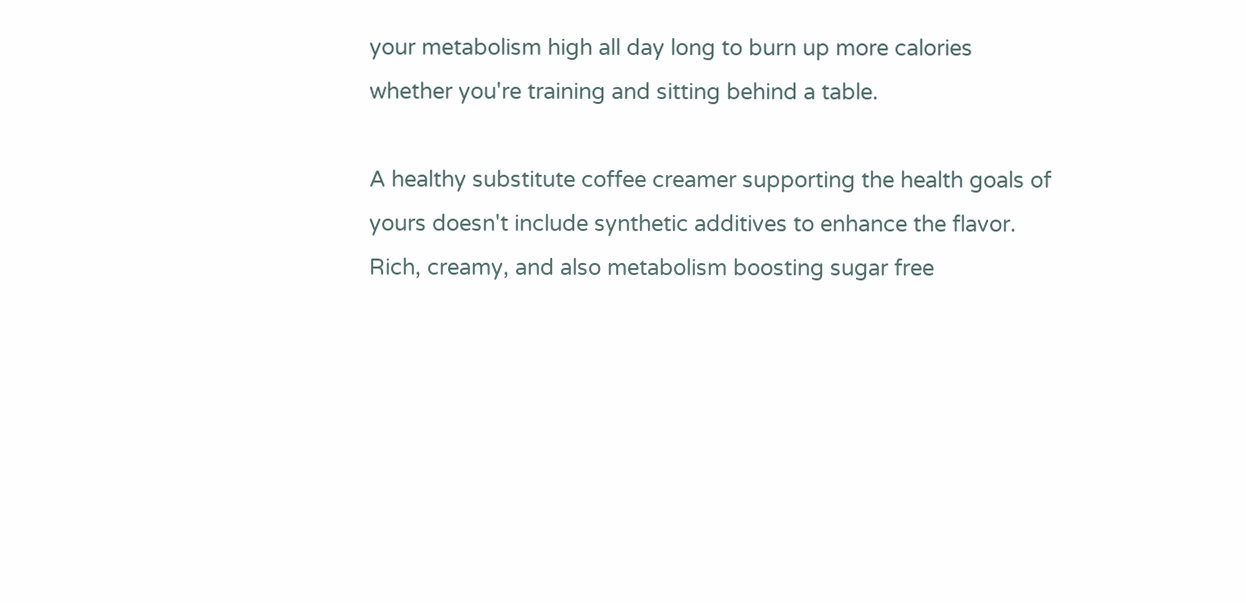your metabolism high all day long to burn up more calories whether you're training and sitting behind a table.

A healthy substitute coffee creamer supporting the health goals of yours doesn't include synthetic additives to enhance the flavor. Rich, creamy, and also metabolism boosting sugar free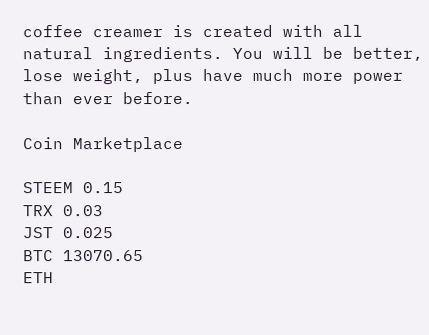coffee creamer is created with all natural ingredients. You will be better, lose weight, plus have much more power than ever before.

Coin Marketplace

STEEM 0.15
TRX 0.03
JST 0.025
BTC 13070.65
ETH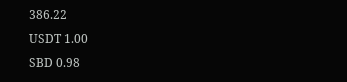386.22
USDT 1.00
SBD 0.98